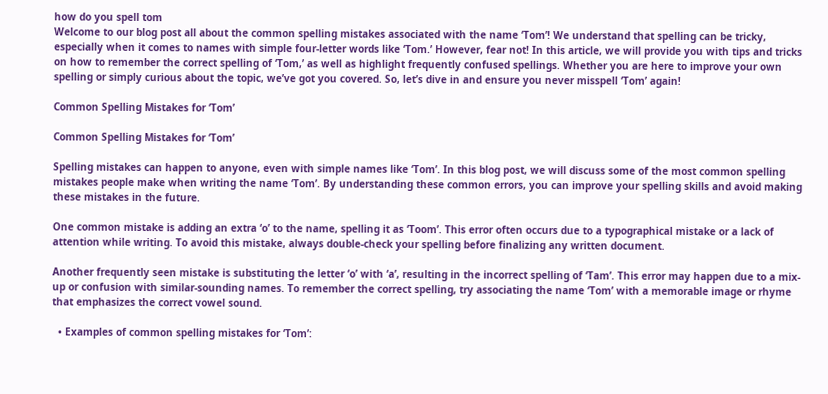how do you spell tom
Welcome to our blog post all about the common spelling mistakes associated with the name ‘Tom’! We understand that spelling can be tricky, especially when it comes to names with simple four-letter words like ‘Tom.’ However, fear not! In this article, we will provide you with tips and tricks on how to remember the correct spelling of ‘Tom,’ as well as highlight frequently confused spellings. Whether you are here to improve your own spelling or simply curious about the topic, we’ve got you covered. So, let’s dive in and ensure you never misspell ‘Tom’ again!

Common Spelling Mistakes for ‘Tom’

Common Spelling Mistakes for ‘Tom’

Spelling mistakes can happen to anyone, even with simple names like ‘Tom’. In this blog post, we will discuss some of the most common spelling mistakes people make when writing the name ‘Tom’. By understanding these common errors, you can improve your spelling skills and avoid making these mistakes in the future.

One common mistake is adding an extra ‘o’ to the name, spelling it as ‘Toom’. This error often occurs due to a typographical mistake or a lack of attention while writing. To avoid this mistake, always double-check your spelling before finalizing any written document.

Another frequently seen mistake is substituting the letter ‘o’ with ‘a’, resulting in the incorrect spelling of ‘Tam’. This error may happen due to a mix-up or confusion with similar-sounding names. To remember the correct spelling, try associating the name ‘Tom’ with a memorable image or rhyme that emphasizes the correct vowel sound.

  • Examples of common spelling mistakes for ‘Tom’: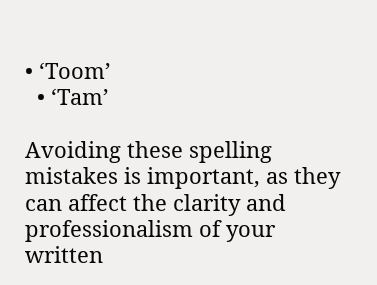• ‘Toom’
  • ‘Tam’

Avoiding these spelling mistakes is important, as they can affect the clarity and professionalism of your written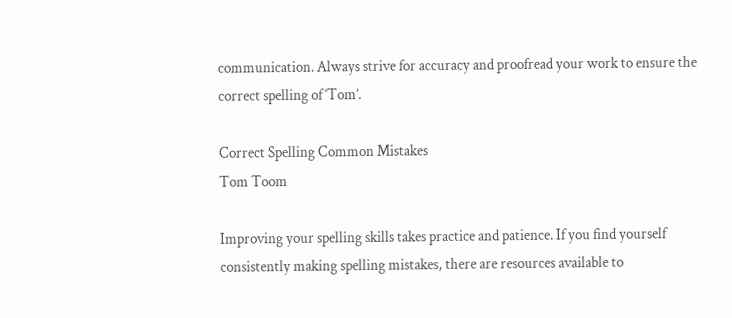communication. Always strive for accuracy and proofread your work to ensure the correct spelling of ‘Tom’.

Correct Spelling Common Mistakes
Tom Toom

Improving your spelling skills takes practice and patience. If you find yourself consistently making spelling mistakes, there are resources available to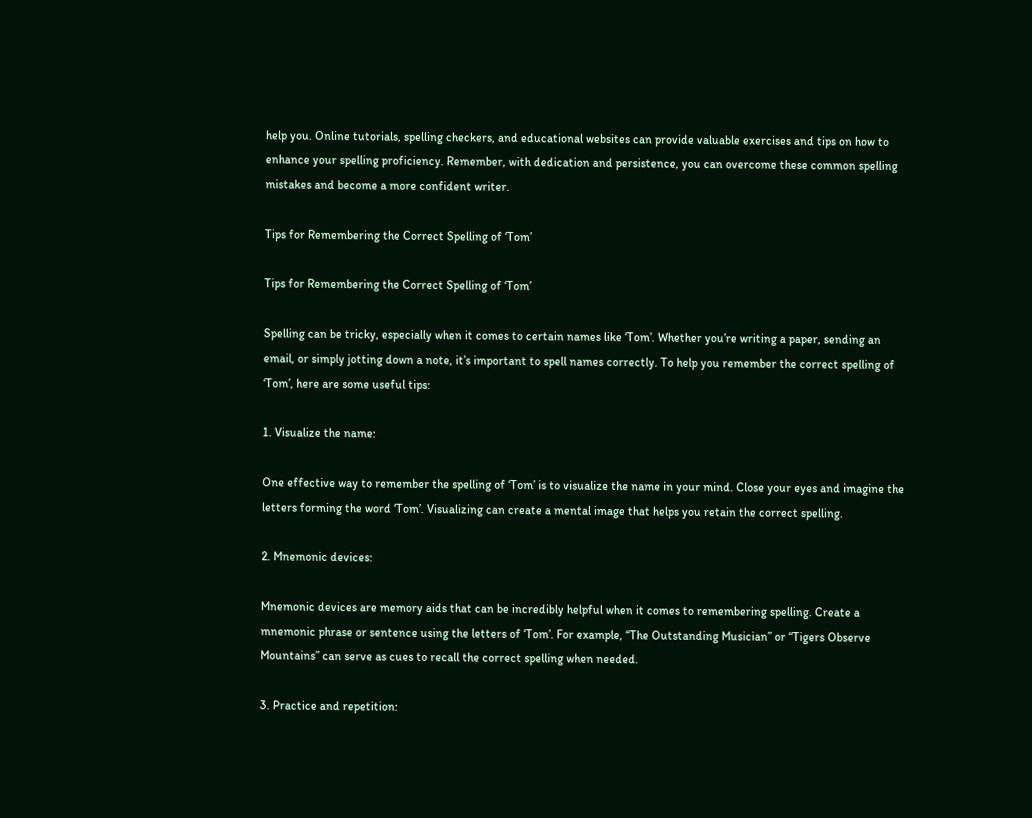help you. Online tutorials, spelling checkers, and educational websites can provide valuable exercises and tips on how to enhance your spelling proficiency. Remember, with dedication and persistence, you can overcome these common spelling mistakes and become a more confident writer.

Tips for Remembering the Correct Spelling of ‘Tom’

Tips for Remembering the Correct Spelling of ‘Tom’

Spelling can be tricky, especially when it comes to certain names like ‘Tom’. Whether you’re writing a paper, sending an email, or simply jotting down a note, it’s important to spell names correctly. To help you remember the correct spelling of ‘Tom’, here are some useful tips:

1. Visualize the name:

One effective way to remember the spelling of ‘Tom’ is to visualize the name in your mind. Close your eyes and imagine the letters forming the word ‘Tom’. Visualizing can create a mental image that helps you retain the correct spelling.

2. Mnemonic devices:

Mnemonic devices are memory aids that can be incredibly helpful when it comes to remembering spelling. Create a mnemonic phrase or sentence using the letters of ‘Tom’. For example, “The Outstanding Musician” or “Tigers Observe Mountains” can serve as cues to recall the correct spelling when needed.

3. Practice and repetition: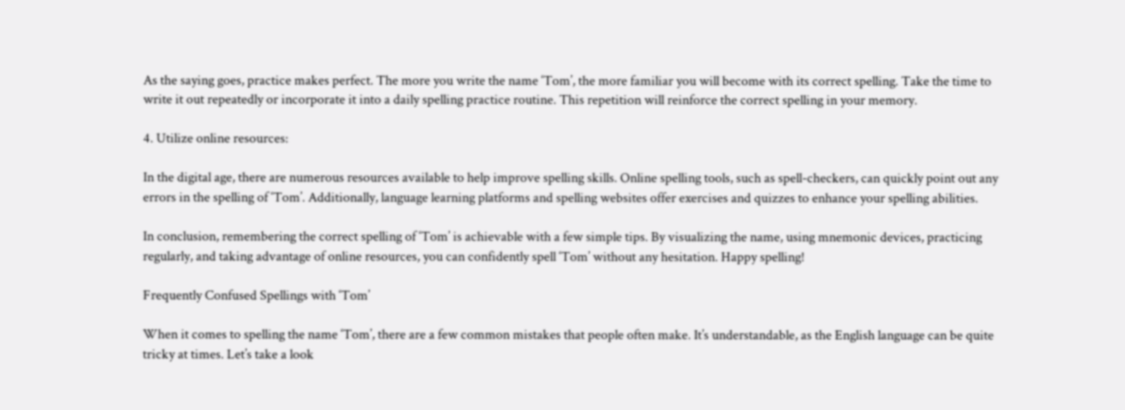As the saying goes, practice makes perfect. The more you write the name ‘Tom’, the more familiar you will become with its correct spelling. Take the time to write it out repeatedly or incorporate it into a daily spelling practice routine. This repetition will reinforce the correct spelling in your memory.

4. Utilize online resources:

In the digital age, there are numerous resources available to help improve spelling skills. Online spelling tools, such as spell-checkers, can quickly point out any errors in the spelling of ‘Tom’. Additionally, language learning platforms and spelling websites offer exercises and quizzes to enhance your spelling abilities.

In conclusion, remembering the correct spelling of ‘Tom’ is achievable with a few simple tips. By visualizing the name, using mnemonic devices, practicing regularly, and taking advantage of online resources, you can confidently spell ‘Tom’ without any hesitation. Happy spelling!

Frequently Confused Spellings with ‘Tom’

When it comes to spelling the name ‘Tom’, there are a few common mistakes that people often make. It’s understandable, as the English language can be quite tricky at times. Let’s take a look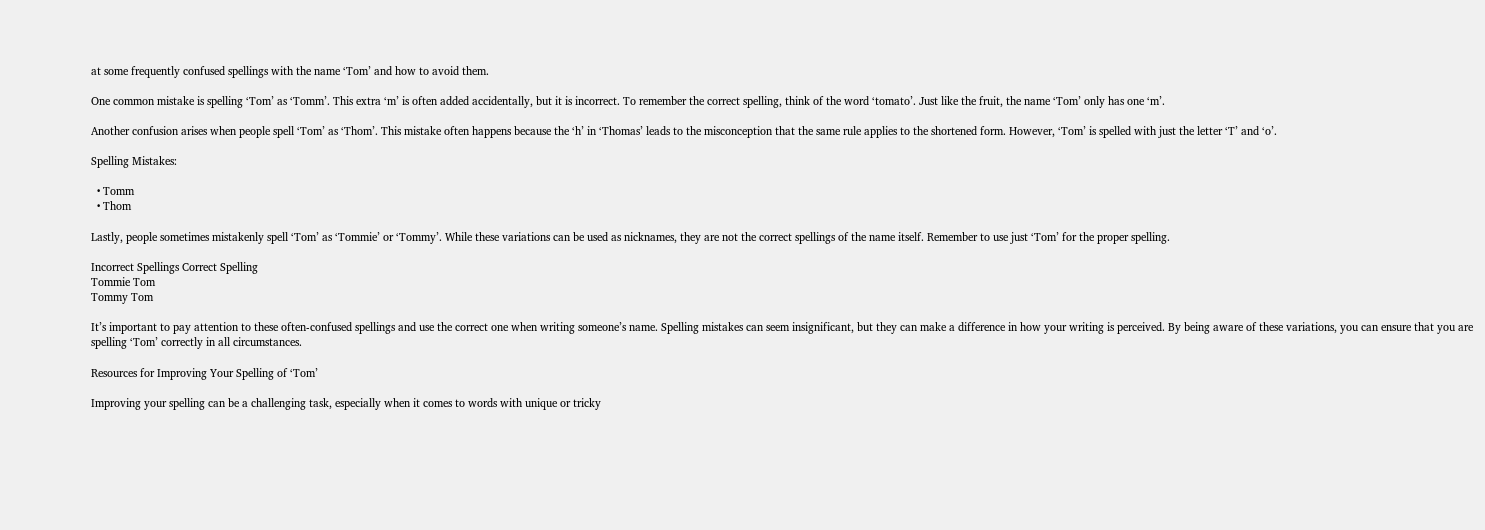at some frequently confused spellings with the name ‘Tom’ and how to avoid them.

One common mistake is spelling ‘Tom’ as ‘Tomm’. This extra ‘m’ is often added accidentally, but it is incorrect. To remember the correct spelling, think of the word ‘tomato’. Just like the fruit, the name ‘Tom’ only has one ‘m’.

Another confusion arises when people spell ‘Tom’ as ‘Thom’. This mistake often happens because the ‘h’ in ‘Thomas’ leads to the misconception that the same rule applies to the shortened form. However, ‘Tom’ is spelled with just the letter ‘T’ and ‘o’.

Spelling Mistakes:

  • Tomm
  • Thom

Lastly, people sometimes mistakenly spell ‘Tom’ as ‘Tommie’ or ‘Tommy’. While these variations can be used as nicknames, they are not the correct spellings of the name itself. Remember to use just ‘Tom’ for the proper spelling.

Incorrect Spellings Correct Spelling
Tommie Tom
Tommy Tom

It’s important to pay attention to these often-confused spellings and use the correct one when writing someone’s name. Spelling mistakes can seem insignificant, but they can make a difference in how your writing is perceived. By being aware of these variations, you can ensure that you are spelling ‘Tom’ correctly in all circumstances.

Resources for Improving Your Spelling of ‘Tom’

Improving your spelling can be a challenging task, especially when it comes to words with unique or tricky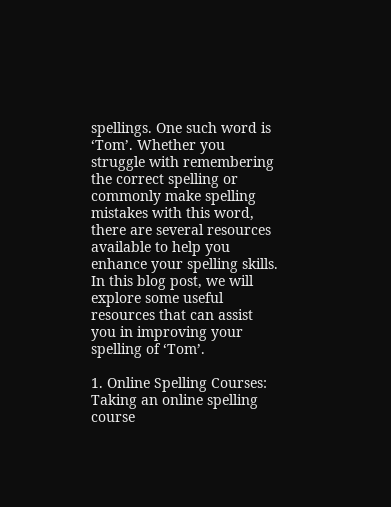spellings. One such word is ‘Tom’. Whether you struggle with remembering the correct spelling or commonly make spelling mistakes with this word, there are several resources available to help you enhance your spelling skills. In this blog post, we will explore some useful resources that can assist you in improving your spelling of ‘Tom’.

1. Online Spelling Courses: Taking an online spelling course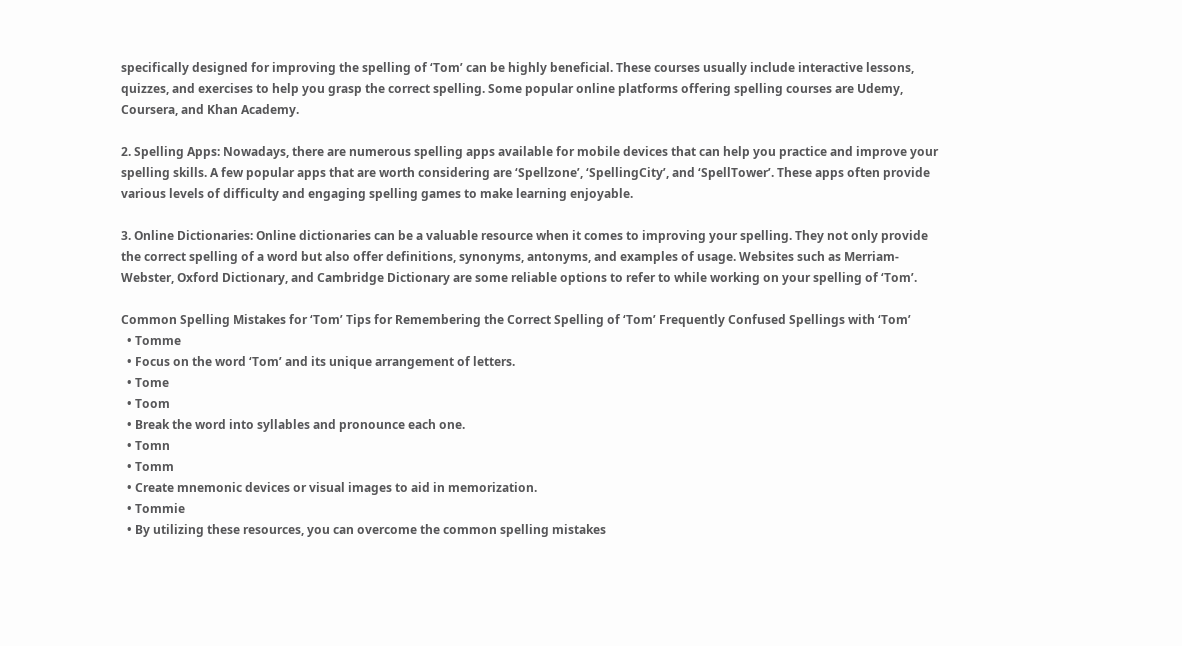specifically designed for improving the spelling of ‘Tom’ can be highly beneficial. These courses usually include interactive lessons, quizzes, and exercises to help you grasp the correct spelling. Some popular online platforms offering spelling courses are Udemy, Coursera, and Khan Academy.

2. Spelling Apps: Nowadays, there are numerous spelling apps available for mobile devices that can help you practice and improve your spelling skills. A few popular apps that are worth considering are ‘Spellzone’, ‘SpellingCity’, and ‘SpellTower’. These apps often provide various levels of difficulty and engaging spelling games to make learning enjoyable.

3. Online Dictionaries: Online dictionaries can be a valuable resource when it comes to improving your spelling. They not only provide the correct spelling of a word but also offer definitions, synonyms, antonyms, and examples of usage. Websites such as Merriam-Webster, Oxford Dictionary, and Cambridge Dictionary are some reliable options to refer to while working on your spelling of ‘Tom’.

Common Spelling Mistakes for ‘Tom’ Tips for Remembering the Correct Spelling of ‘Tom’ Frequently Confused Spellings with ‘Tom’
  • Tomme
  • Focus on the word ‘Tom’ and its unique arrangement of letters.
  • Tome
  • Toom
  • Break the word into syllables and pronounce each one.
  • Tomn
  • Tomm
  • Create mnemonic devices or visual images to aid in memorization.
  • Tommie
  • By utilizing these resources, you can overcome the common spelling mistakes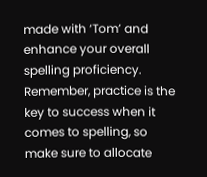made with ‘Tom’ and enhance your overall spelling proficiency. Remember, practice is the key to success when it comes to spelling, so make sure to allocate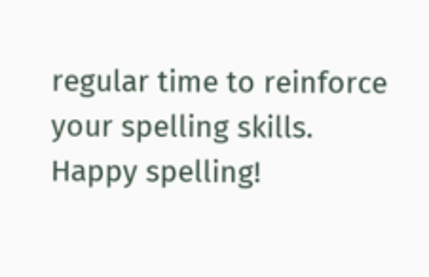regular time to reinforce your spelling skills. Happy spelling!